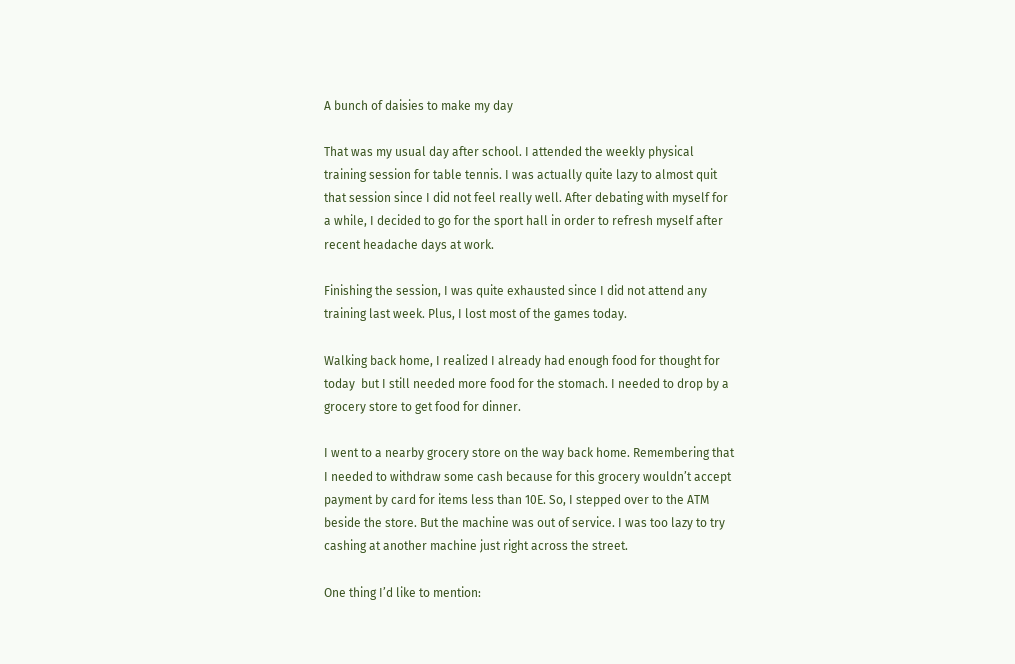A bunch of daisies to make my day

That was my usual day after school. I attended the weekly physical training session for table tennis. I was actually quite lazy to almost quit that session since I did not feel really well. After debating with myself for a while, I decided to go for the sport hall in order to refresh myself after recent headache days at work.

Finishing the session, I was quite exhausted since I did not attend any training last week. Plus, I lost most of the games today.

Walking back home, I realized I already had enough food for thought for today  but I still needed more food for the stomach. I needed to drop by a grocery store to get food for dinner.

I went to a nearby grocery store on the way back home. Remembering that I needed to withdraw some cash because for this grocery wouldn’t accept payment by card for items less than 10E. So, I stepped over to the ATM beside the store. But the machine was out of service. I was too lazy to try cashing at another machine just right across the street.

One thing I’d like to mention: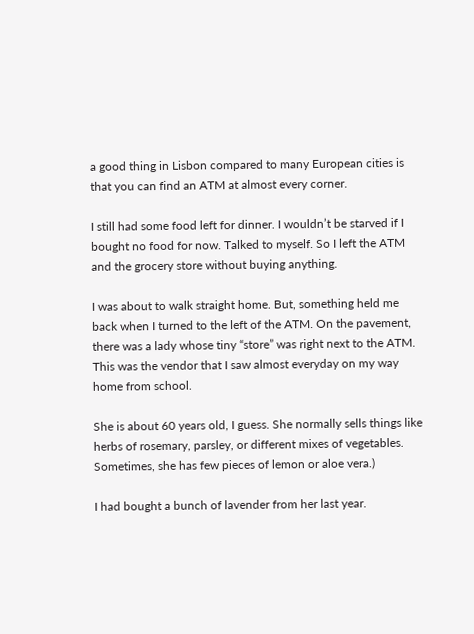a good thing in Lisbon compared to many European cities is that you can find an ATM at almost every corner.

I still had some food left for dinner. I wouldn’t be starved if I bought no food for now. Talked to myself. So I left the ATM and the grocery store without buying anything.

I was about to walk straight home. But, something held me back when I turned to the left of the ATM. On the pavement, there was a lady whose tiny “store” was right next to the ATM. This was the vendor that I saw almost everyday on my way home from school.

She is about 60 years old, I guess. She normally sells things like herbs of rosemary, parsley, or different mixes of vegetables. Sometimes, she has few pieces of lemon or aloe vera.)

I had bought a bunch of lavender from her last year.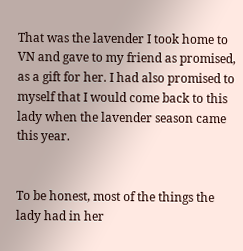That was the lavender I took home to VN and gave to my friend as promised, as a gift for her. I had also promised to myself that I would come back to this lady when the lavender season came this year.


To be honest, most of the things the lady had in her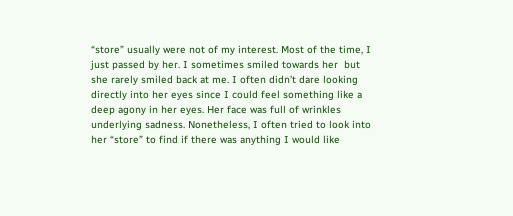“store” usually were not of my interest. Most of the time, I just passed by her. I sometimes smiled towards her  but she rarely smiled back at me. I often didn’t dare looking directly into her eyes since I could feel something like a deep agony in her eyes. Her face was full of wrinkles underlying sadness. Nonetheless, I often tried to look into her “store” to find if there was anything I would like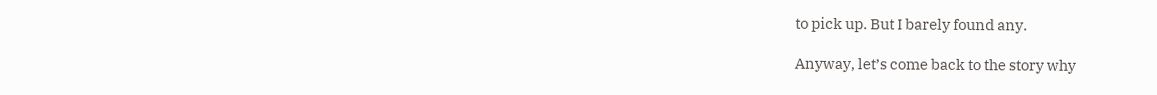to pick up. But I barely found any.

Anyway, let’s come back to the story why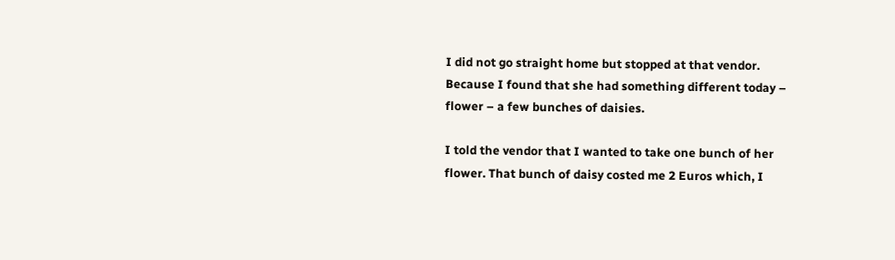I did not go straight home but stopped at that vendor. Because I found that she had something different today – flower – a few bunches of daisies.

I told the vendor that I wanted to take one bunch of her flower. That bunch of daisy costed me 2 Euros which, I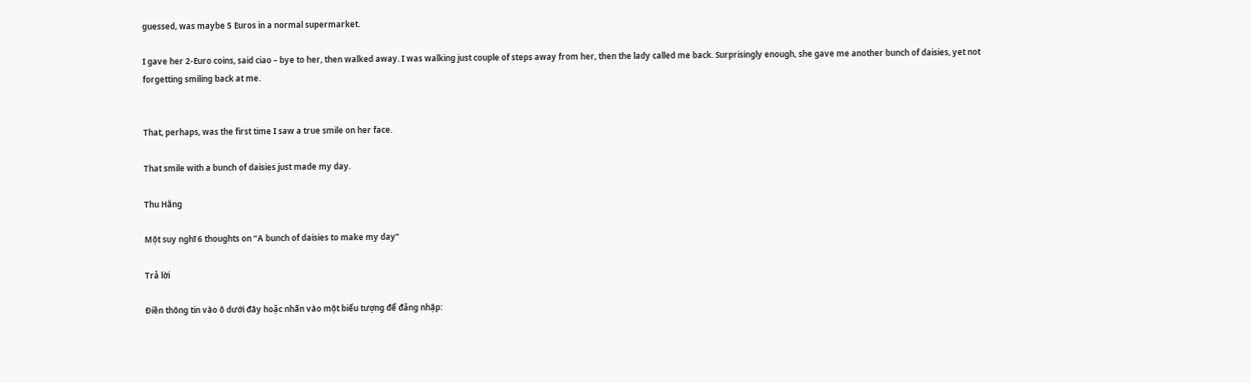guessed, was maybe 5 Euros in a normal supermarket.

I gave her 2-Euro coins, said ciao – bye to her, then walked away. I was walking just couple of steps away from her, then the lady called me back. Surprisingly enough, she gave me another bunch of daisies, yet not forgetting smiling back at me.


That, perhaps, was the first time I saw a true smile on her face.

That smile with a bunch of daisies just made my day.

Thu Hằng

Một suy nghĩ 6 thoughts on “A bunch of daisies to make my day”

Trả lời

Điền thông tin vào ô dưới đây hoặc nhấn vào một biểu tượng để đăng nhập: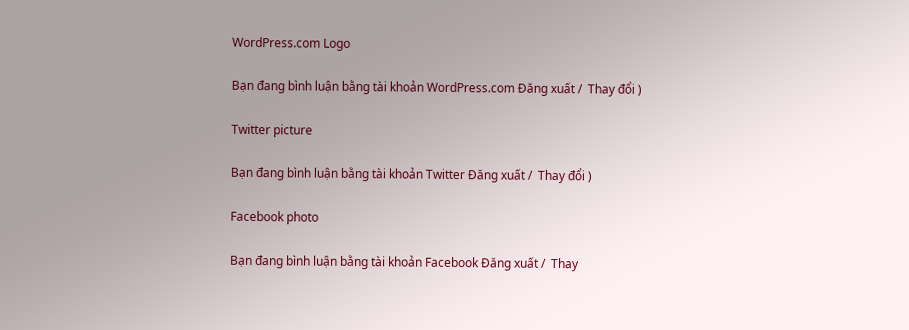WordPress.com Logo

Bạn đang bình luận bằng tài khoản WordPress.com Đăng xuất /  Thay đổi )

Twitter picture

Bạn đang bình luận bằng tài khoản Twitter Đăng xuất /  Thay đổi )

Facebook photo

Bạn đang bình luận bằng tài khoản Facebook Đăng xuất /  Thay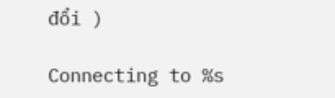đổi )

Connecting to %s